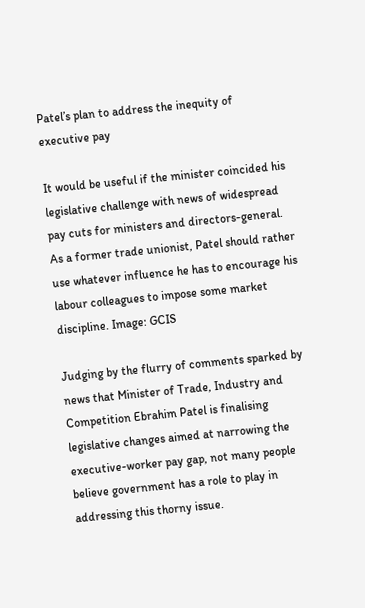Patel’s plan to address the inequity of executive pay

It would be useful if the minister coincided his legislative challenge with news of widespread pay cuts for ministers and directors-general.
As a former trade unionist, Patel should rather use whatever influence he has to encourage his labour colleagues to impose some market discipline. Image: GCIS

Judging by the flurry of comments sparked by news that Minister of Trade, Industry and Competition Ebrahim Patel is finalising legislative changes aimed at narrowing the executive-worker pay gap, not many people believe government has a role to play in addressing this thorny issue.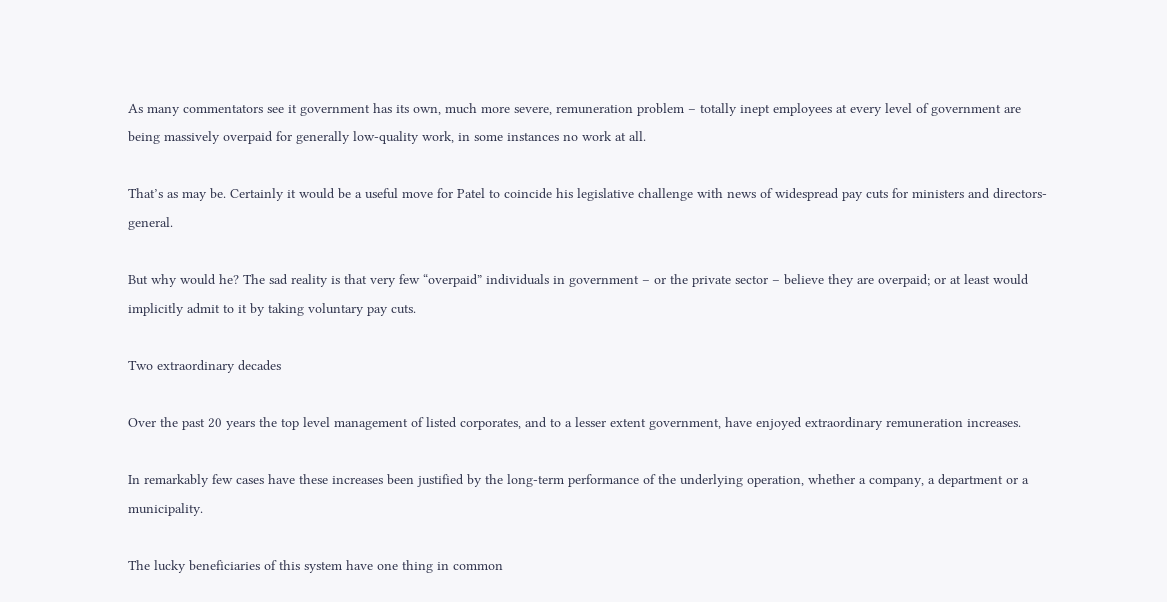As many commentators see it government has its own, much more severe, remuneration problem – totally inept employees at every level of government are being massively overpaid for generally low-quality work, in some instances no work at all.

That’s as may be. Certainly it would be a useful move for Patel to coincide his legislative challenge with news of widespread pay cuts for ministers and directors-general.

But why would he? The sad reality is that very few “overpaid” individuals in government – or the private sector – believe they are overpaid; or at least would implicitly admit to it by taking voluntary pay cuts.

Two extraordinary decades

Over the past 20 years the top level management of listed corporates, and to a lesser extent government, have enjoyed extraordinary remuneration increases.

In remarkably few cases have these increases been justified by the long-term performance of the underlying operation, whether a company, a department or a municipality.

The lucky beneficiaries of this system have one thing in common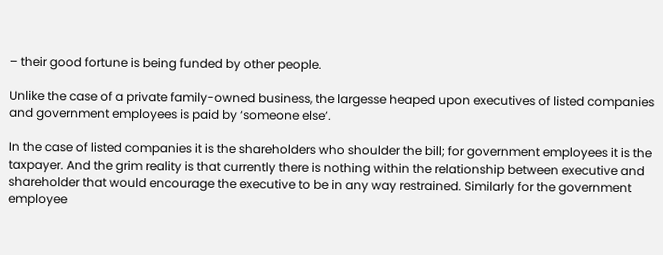– their good fortune is being funded by other people.

Unlike the case of a private family-owned business, the largesse heaped upon executives of listed companies and government employees is paid by ‘someone else’.

In the case of listed companies it is the shareholders who shoulder the bill; for government employees it is the taxpayer. And the grim reality is that currently there is nothing within the relationship between executive and shareholder that would encourage the executive to be in any way restrained. Similarly for the government employee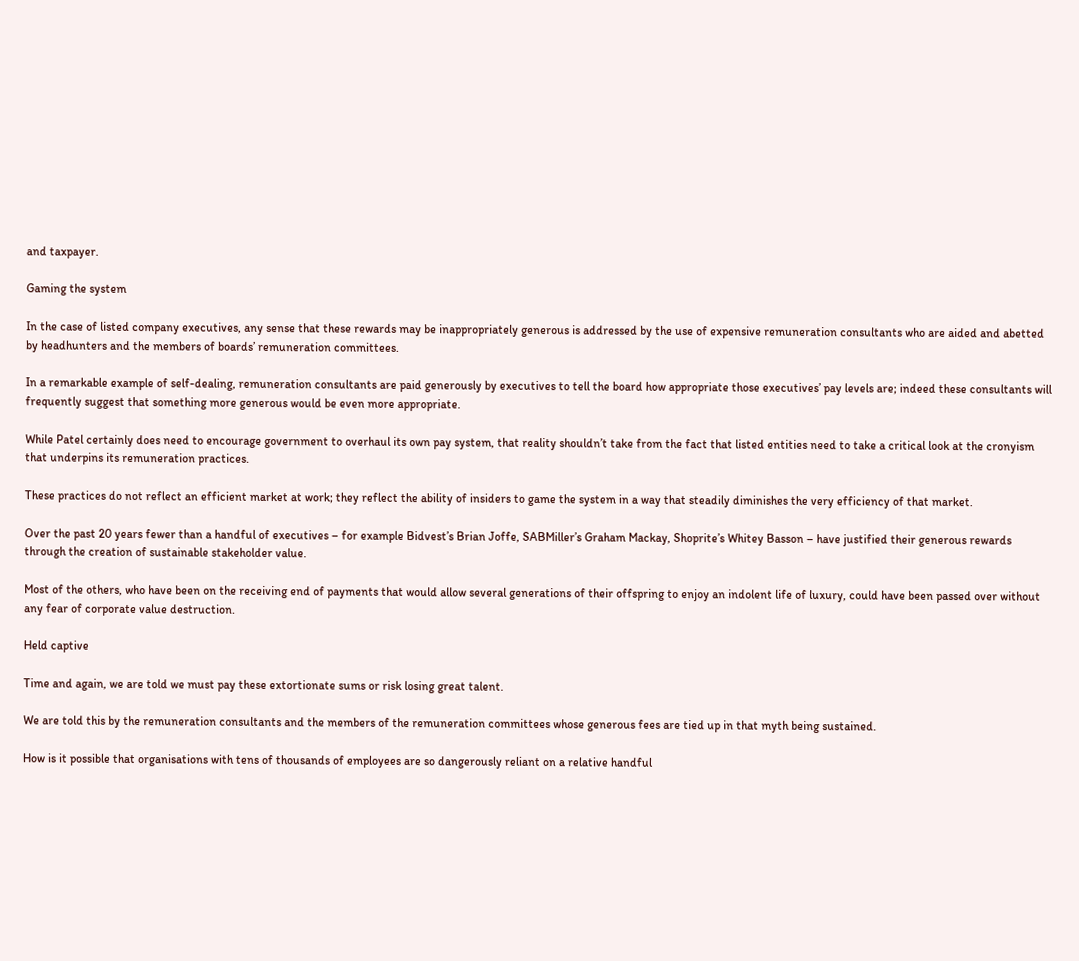and taxpayer.

Gaming the system

In the case of listed company executives, any sense that these rewards may be inappropriately generous is addressed by the use of expensive remuneration consultants who are aided and abetted by headhunters and the members of boards’ remuneration committees.

In a remarkable example of self-dealing, remuneration consultants are paid generously by executives to tell the board how appropriate those executives’ pay levels are; indeed these consultants will frequently suggest that something more generous would be even more appropriate.

While Patel certainly does need to encourage government to overhaul its own pay system, that reality shouldn’t take from the fact that listed entities need to take a critical look at the cronyism that underpins its remuneration practices.

These practices do not reflect an efficient market at work; they reflect the ability of insiders to game the system in a way that steadily diminishes the very efficiency of that market.

Over the past 20 years fewer than a handful of executives – for example Bidvest’s Brian Joffe, SABMiller’s Graham Mackay, Shoprite’s Whitey Basson – have justified their generous rewards through the creation of sustainable stakeholder value.

Most of the others, who have been on the receiving end of payments that would allow several generations of their offspring to enjoy an indolent life of luxury, could have been passed over without any fear of corporate value destruction.

Held captive

Time and again, we are told we must pay these extortionate sums or risk losing great talent.

We are told this by the remuneration consultants and the members of the remuneration committees whose generous fees are tied up in that myth being sustained.

How is it possible that organisations with tens of thousands of employees are so dangerously reliant on a relative handful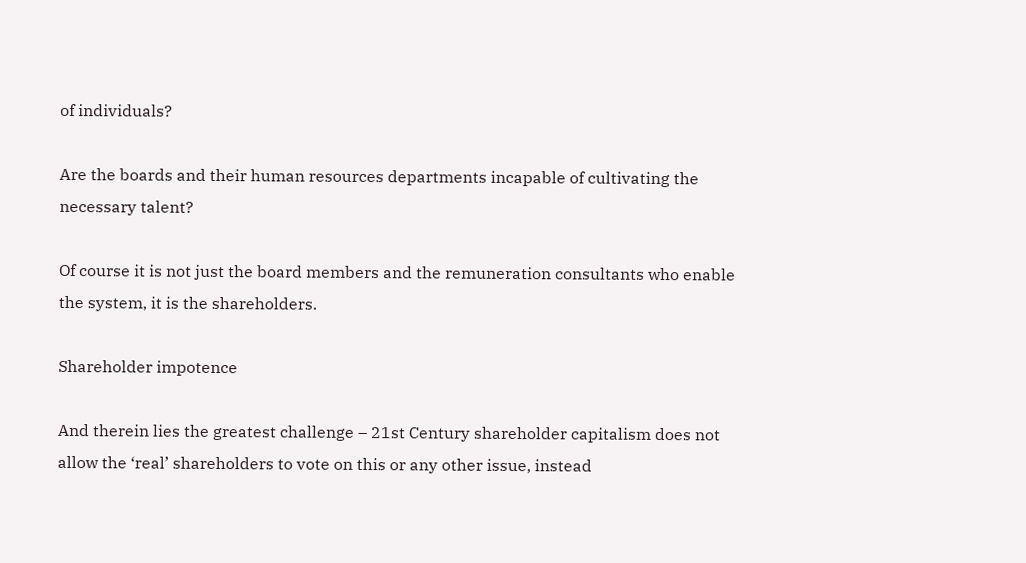of individuals?

Are the boards and their human resources departments incapable of cultivating the necessary talent?

Of course it is not just the board members and the remuneration consultants who enable the system, it is the shareholders.

Shareholder impotence

And therein lies the greatest challenge – 21st Century shareholder capitalism does not allow the ‘real’ shareholders to vote on this or any other issue, instead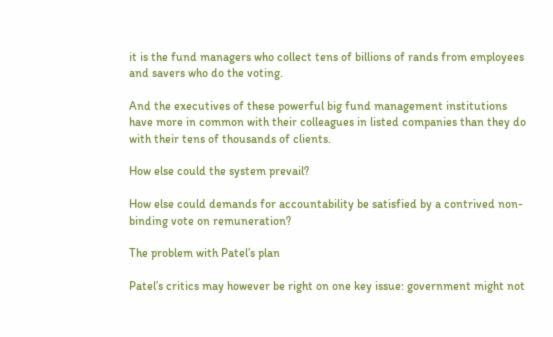it is the fund managers who collect tens of billions of rands from employees and savers who do the voting.

And the executives of these powerful big fund management institutions have more in common with their colleagues in listed companies than they do with their tens of thousands of clients.

How else could the system prevail?

How else could demands for accountability be satisfied by a contrived non-binding vote on remuneration?

The problem with Patel’s plan

Patel’s critics may however be right on one key issue: government might not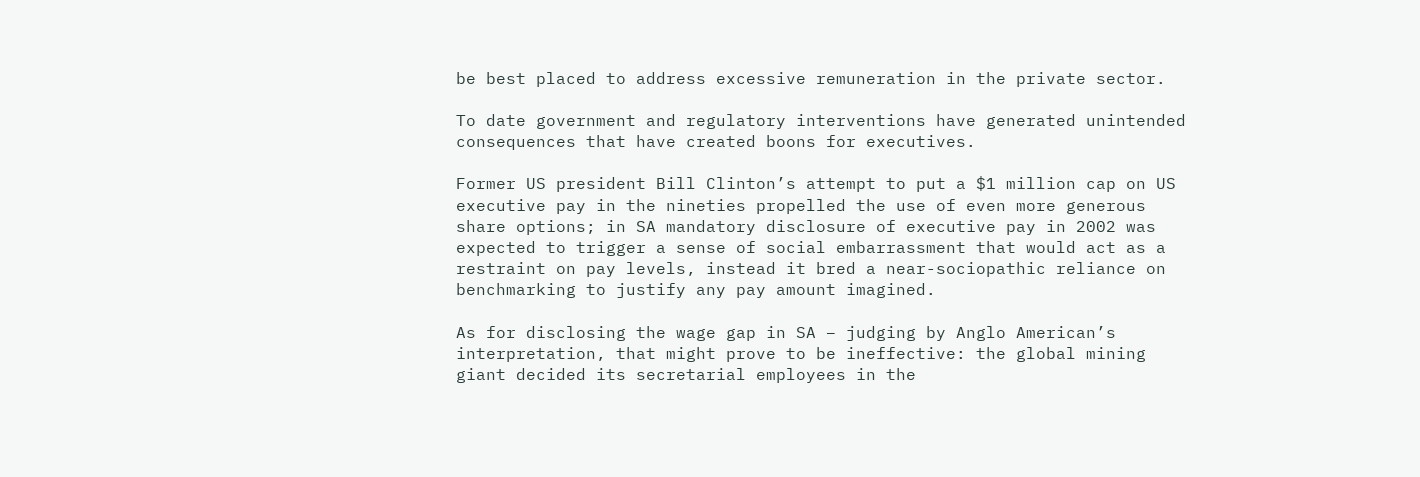be best placed to address excessive remuneration in the private sector.

To date government and regulatory interventions have generated unintended consequences that have created boons for executives.

Former US president Bill Clinton’s attempt to put a $1 million cap on US executive pay in the nineties propelled the use of even more generous share options; in SA mandatory disclosure of executive pay in 2002 was expected to trigger a sense of social embarrassment that would act as a restraint on pay levels, instead it bred a near-sociopathic reliance on benchmarking to justify any pay amount imagined.

As for disclosing the wage gap in SA – judging by Anglo American’s interpretation, that might prove to be ineffective: the global mining giant decided its secretarial employees in the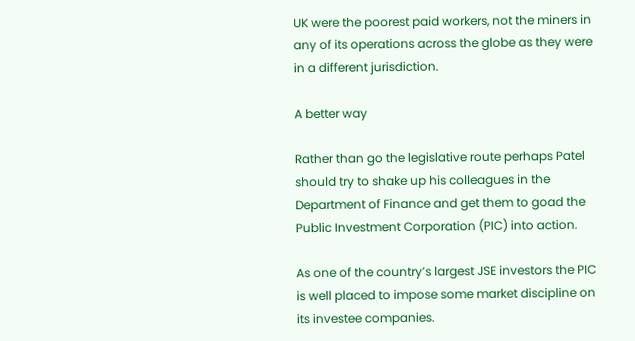UK were the poorest paid workers, not the miners in any of its operations across the globe as they were in a different jurisdiction.

A better way

Rather than go the legislative route perhaps Patel should try to shake up his colleagues in the Department of Finance and get them to goad the Public Investment Corporation (PIC) into action.

As one of the country’s largest JSE investors the PIC is well placed to impose some market discipline on its investee companies.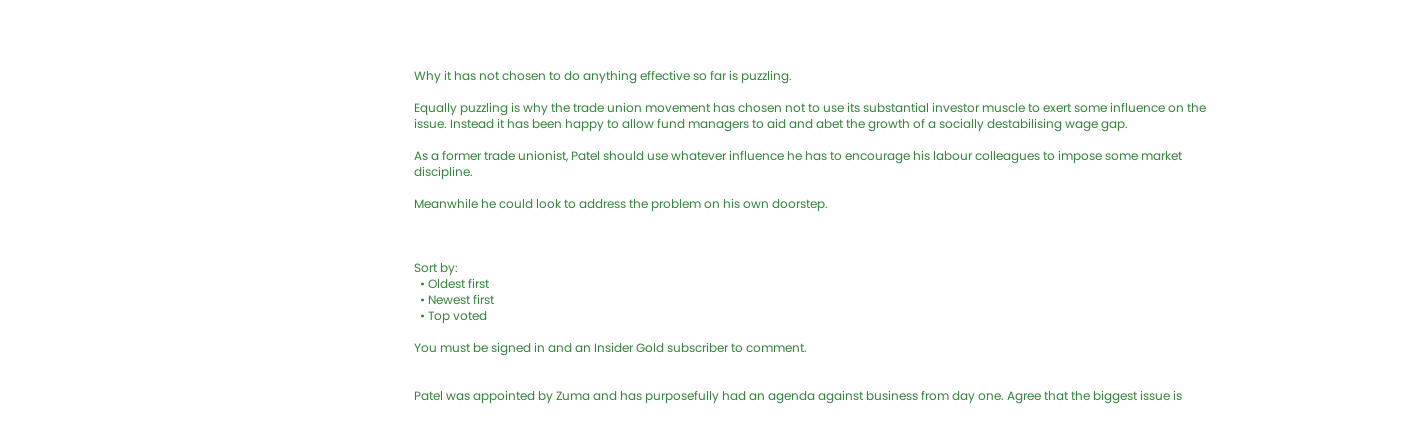Why it has not chosen to do anything effective so far is puzzling.

Equally puzzling is why the trade union movement has chosen not to use its substantial investor muscle to exert some influence on the issue. Instead it has been happy to allow fund managers to aid and abet the growth of a socially destabilising wage gap.

As a former trade unionist, Patel should use whatever influence he has to encourage his labour colleagues to impose some market discipline.

Meanwhile he could look to address the problem on his own doorstep.



Sort by:
  • Oldest first
  • Newest first
  • Top voted

You must be signed in and an Insider Gold subscriber to comment.


Patel was appointed by Zuma and has purposefully had an agenda against business from day one. Agree that the biggest issue is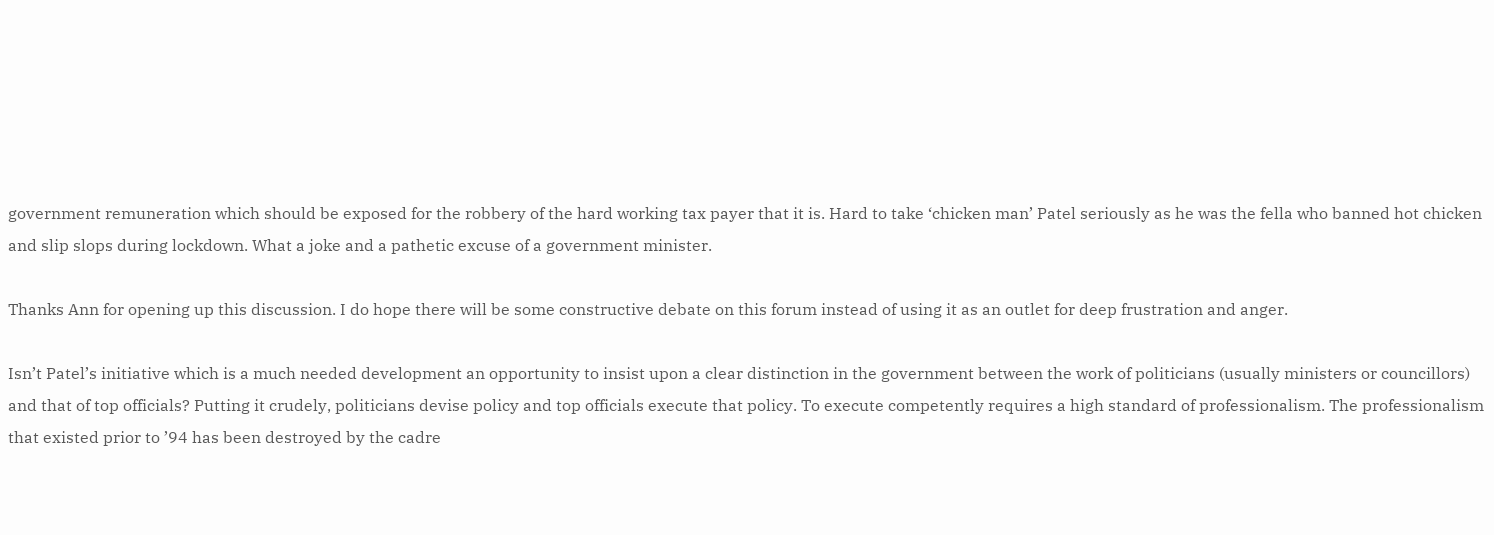government remuneration which should be exposed for the robbery of the hard working tax payer that it is. Hard to take ‘chicken man’ Patel seriously as he was the fella who banned hot chicken and slip slops during lockdown. What a joke and a pathetic excuse of a government minister.

Thanks Ann for opening up this discussion. I do hope there will be some constructive debate on this forum instead of using it as an outlet for deep frustration and anger.

Isn’t Patel’s initiative which is a much needed development an opportunity to insist upon a clear distinction in the government between the work of politicians (usually ministers or councillors) and that of top officials? Putting it crudely, politicians devise policy and top officials execute that policy. To execute competently requires a high standard of professionalism. The professionalism that existed prior to ’94 has been destroyed by the cadre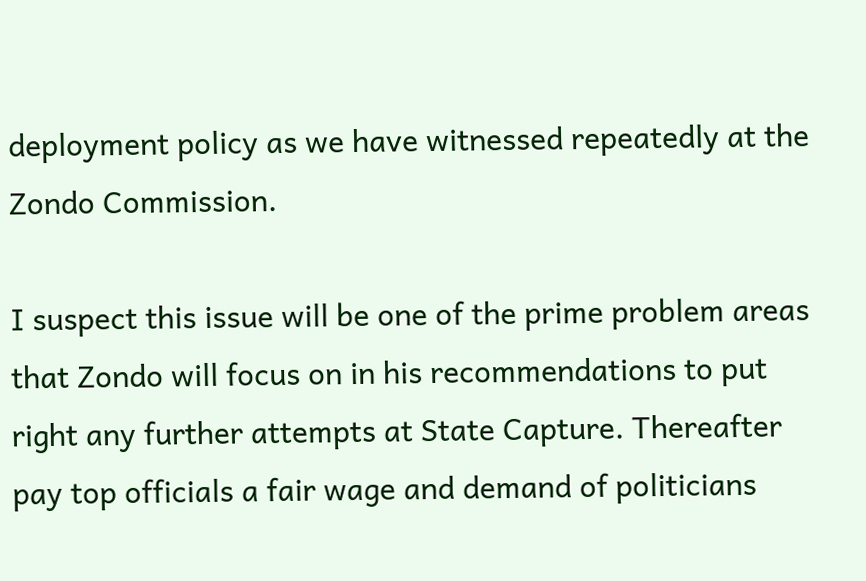deployment policy as we have witnessed repeatedly at the Zondo Commission.

I suspect this issue will be one of the prime problem areas that Zondo will focus on in his recommendations to put right any further attempts at State Capture. Thereafter pay top officials a fair wage and demand of politicians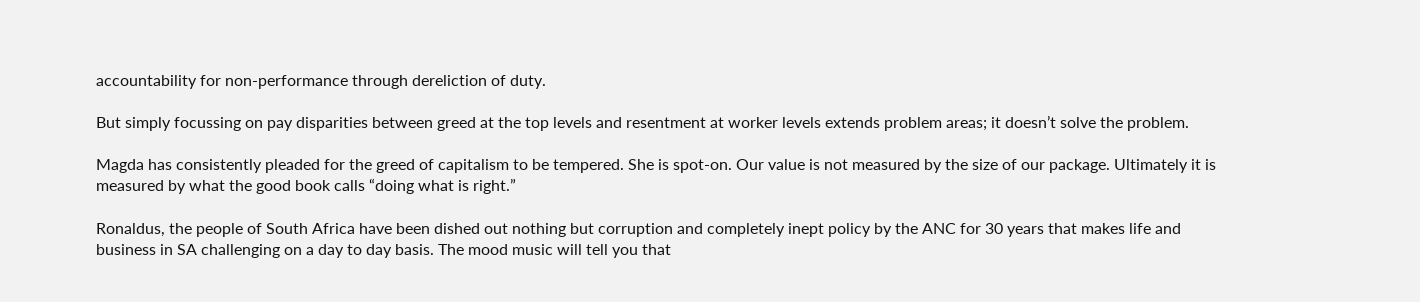accountability for non-performance through dereliction of duty.

But simply focussing on pay disparities between greed at the top levels and resentment at worker levels extends problem areas; it doesn’t solve the problem.

Magda has consistently pleaded for the greed of capitalism to be tempered. She is spot-on. Our value is not measured by the size of our package. Ultimately it is measured by what the good book calls “doing what is right.”

Ronaldus, the people of South Africa have been dished out nothing but corruption and completely inept policy by the ANC for 30 years that makes life and business in SA challenging on a day to day basis. The mood music will tell you that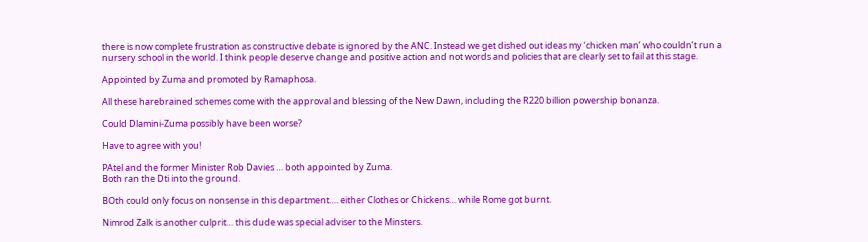there is now complete frustration as constructive debate is ignored by the ANC. Instead we get dished out ideas my ‘chicken man’ who couldn’t run a nursery school in the world. I think people deserve change and positive action and not words and policies that are clearly set to fail at this stage.

Appointed by Zuma and promoted by Ramaphosa.

All these harebrained schemes come with the approval and blessing of the New Dawn, including the R220 billion powership bonanza.

Could Dlamini-Zuma possibly have been worse?

Have to agree with you!

PAtel and the former Minister Rob Davies … both appointed by Zuma.
Both ran the Dti into the ground.

BOth could only focus on nonsense in this department…. either Clothes or Chickens… while Rome got burnt.

Nimrod Zalk is another culprit… this dude was special adviser to the Minsters.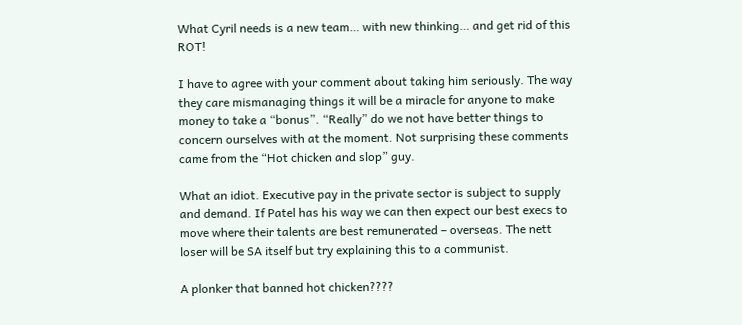What Cyril needs is a new team… with new thinking… and get rid of this ROT!

I have to agree with your comment about taking him seriously. The way they care mismanaging things it will be a miracle for anyone to make money to take a “bonus”. “Really” do we not have better things to concern ourselves with at the moment. Not surprising these comments came from the “Hot chicken and slop” guy.

What an idiot. Executive pay in the private sector is subject to supply and demand. If Patel has his way we can then expect our best execs to move where their talents are best remunerated – overseas. The nett loser will be SA itself but try explaining this to a communist.

A plonker that banned hot chicken????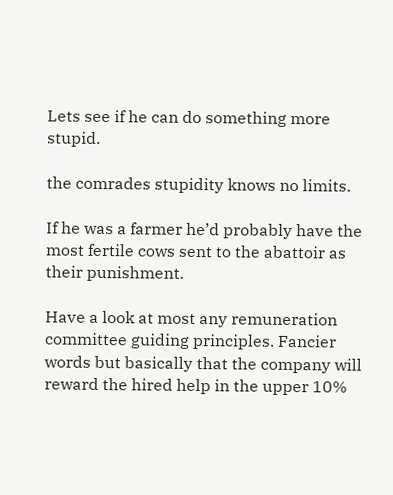Lets see if he can do something more stupid.

the comrades stupidity knows no limits.

If he was a farmer he’d probably have the most fertile cows sent to the abattoir as their punishment.

Have a look at most any remuneration committee guiding principles. Fancier words but basically that the company will reward the hired help in the upper 10%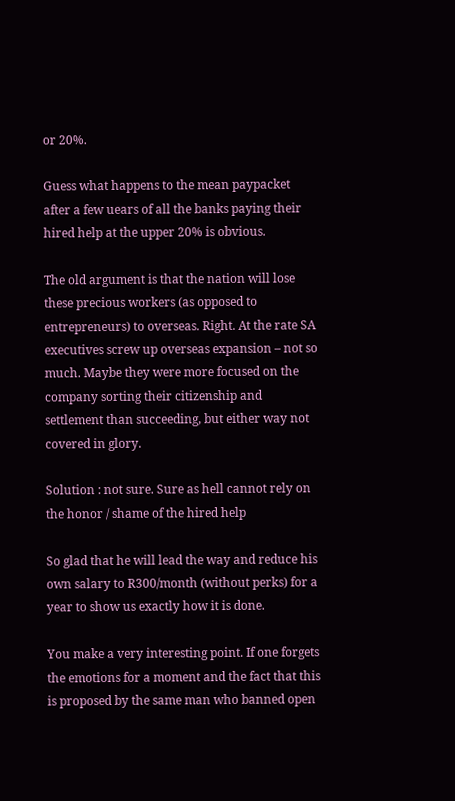or 20%.

Guess what happens to the mean paypacket after a few uears of all the banks paying their hired help at the upper 20% is obvious.

The old argument is that the nation will lose these precious workers (as opposed to entrepreneurs) to overseas. Right. At the rate SA executives screw up overseas expansion – not so much. Maybe they were more focused on the company sorting their citizenship and settlement than succeeding, but either way not covered in glory.

Solution : not sure. Sure as hell cannot rely on the honor / shame of the hired help

So glad that he will lead the way and reduce his own salary to R300/month (without perks) for a year to show us exactly how it is done.

You make a very interesting point. If one forgets the emotions for a moment and the fact that this is proposed by the same man who banned open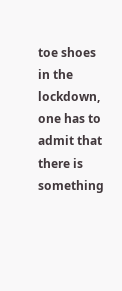toe shoes in the lockdown, one has to admit that there is something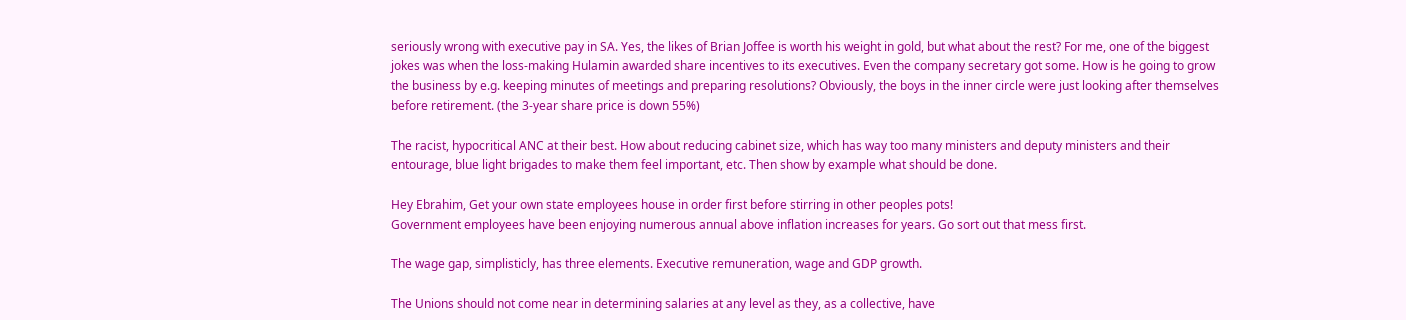seriously wrong with executive pay in SA. Yes, the likes of Brian Joffee is worth his weight in gold, but what about the rest? For me, one of the biggest jokes was when the loss-making Hulamin awarded share incentives to its executives. Even the company secretary got some. How is he going to grow the business by e.g. keeping minutes of meetings and preparing resolutions? Obviously, the boys in the inner circle were just looking after themselves before retirement. (the 3-year share price is down 55%)

The racist, hypocritical ANC at their best. How about reducing cabinet size, which has way too many ministers and deputy ministers and their entourage, blue light brigades to make them feel important, etc. Then show by example what should be done.

Hey Ebrahim, Get your own state employees house in order first before stirring in other peoples pots!
Government employees have been enjoying numerous annual above inflation increases for years. Go sort out that mess first.

The wage gap, simplisticly, has three elements. Executive remuneration, wage and GDP growth.

The Unions should not come near in determining salaries at any level as they, as a collective, have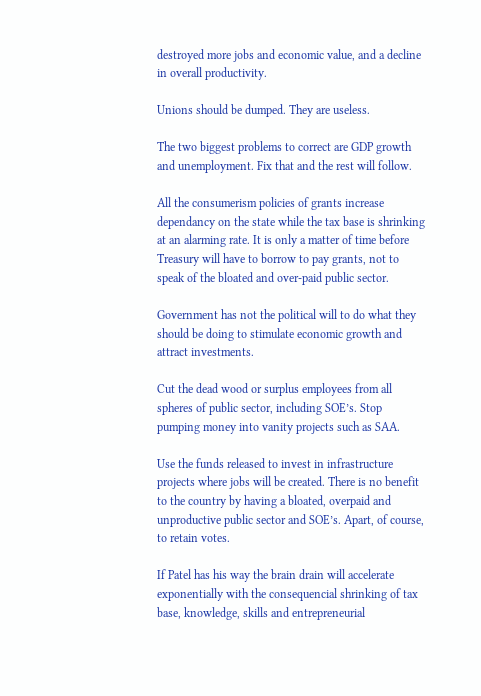destroyed more jobs and economic value, and a decline in overall productivity.

Unions should be dumped. They are useless.

The two biggest problems to correct are GDP growth and unemployment. Fix that and the rest will follow.

All the consumerism policies of grants increase dependancy on the state while the tax base is shrinking at an alarming rate. It is only a matter of time before Treasury will have to borrow to pay grants, not to speak of the bloated and over-paid public sector.

Government has not the political will to do what they should be doing to stimulate economic growth and attract investments.

Cut the dead wood or surplus employees from all spheres of public sector, including SOE’s. Stop pumping money into vanity projects such as SAA.

Use the funds released to invest in infrastructure projects where jobs will be created. There is no benefit to the country by having a bloated, overpaid and unproductive public sector and SOE’s. Apart, of course, to retain votes.

If Patel has his way the brain drain will accelerate exponentially with the consequencial shrinking of tax base, knowledge, skills and entrepreneurial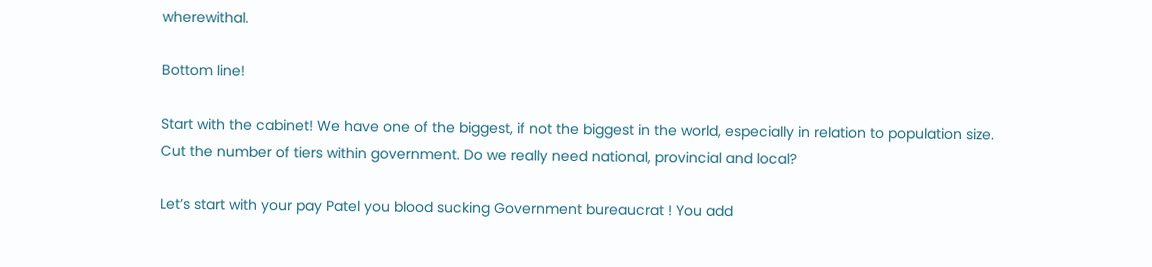wherewithal.

Bottom line!

Start with the cabinet! We have one of the biggest, if not the biggest in the world, especially in relation to population size. Cut the number of tiers within government. Do we really need national, provincial and local?

Let’s start with your pay Patel you blood sucking Government bureaucrat ! You add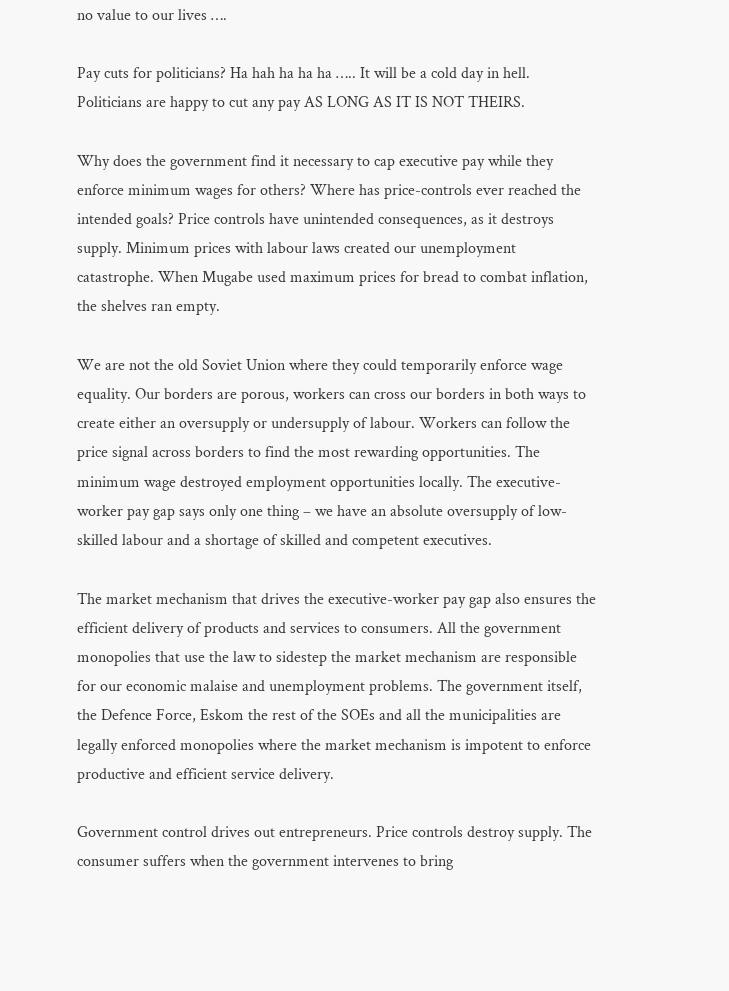no value to our lives ….

Pay cuts for politicians? Ha hah ha ha ha ….. It will be a cold day in hell. Politicians are happy to cut any pay AS LONG AS IT IS NOT THEIRS.

Why does the government find it necessary to cap executive pay while they enforce minimum wages for others? Where has price-controls ever reached the intended goals? Price controls have unintended consequences, as it destroys supply. Minimum prices with labour laws created our unemployment catastrophe. When Mugabe used maximum prices for bread to combat inflation, the shelves ran empty.

We are not the old Soviet Union where they could temporarily enforce wage equality. Our borders are porous, workers can cross our borders in both ways to create either an oversupply or undersupply of labour. Workers can follow the price signal across borders to find the most rewarding opportunities. The minimum wage destroyed employment opportunities locally. The executive-worker pay gap says only one thing – we have an absolute oversupply of low-skilled labour and a shortage of skilled and competent executives.

The market mechanism that drives the executive-worker pay gap also ensures the efficient delivery of products and services to consumers. All the government monopolies that use the law to sidestep the market mechanism are responsible for our economic malaise and unemployment problems. The government itself, the Defence Force, Eskom the rest of the SOEs and all the municipalities are legally enforced monopolies where the market mechanism is impotent to enforce productive and efficient service delivery.

Government control drives out entrepreneurs. Price controls destroy supply. The consumer suffers when the government intervenes to bring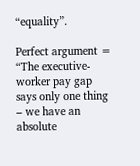“equality”.

Perfect argument = “The executive-worker pay gap says only one thing – we have an absolute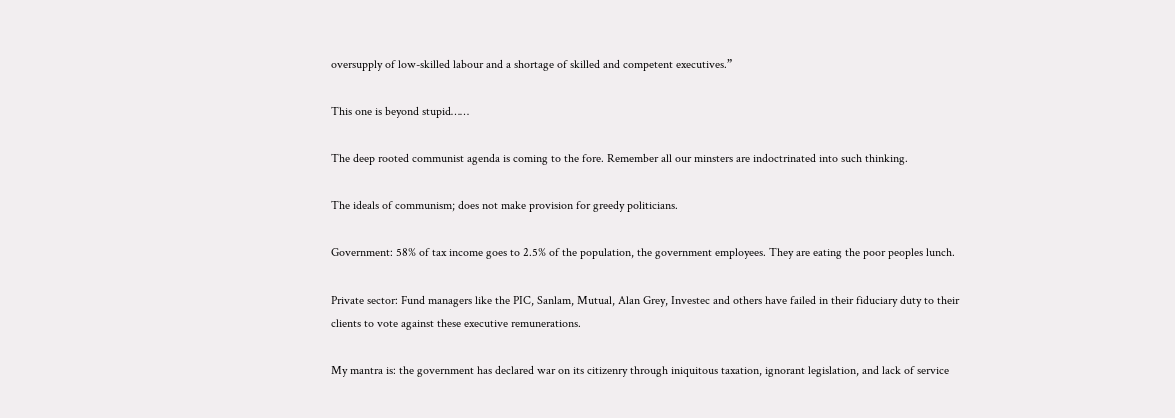oversupply of low-skilled labour and a shortage of skilled and competent executives.”

This one is beyond stupid……

The deep rooted communist agenda is coming to the fore. Remember all our minsters are indoctrinated into such thinking.

The ideals of communism; does not make provision for greedy politicians.

Government: 58% of tax income goes to 2.5% of the population, the government employees. They are eating the poor peoples lunch.

Private sector: Fund managers like the PIC, Sanlam, Mutual, Alan Grey, Investec and others have failed in their fiduciary duty to their clients to vote against these executive remunerations.

My mantra is: the government has declared war on its citizenry through iniquitous taxation, ignorant legislation, and lack of service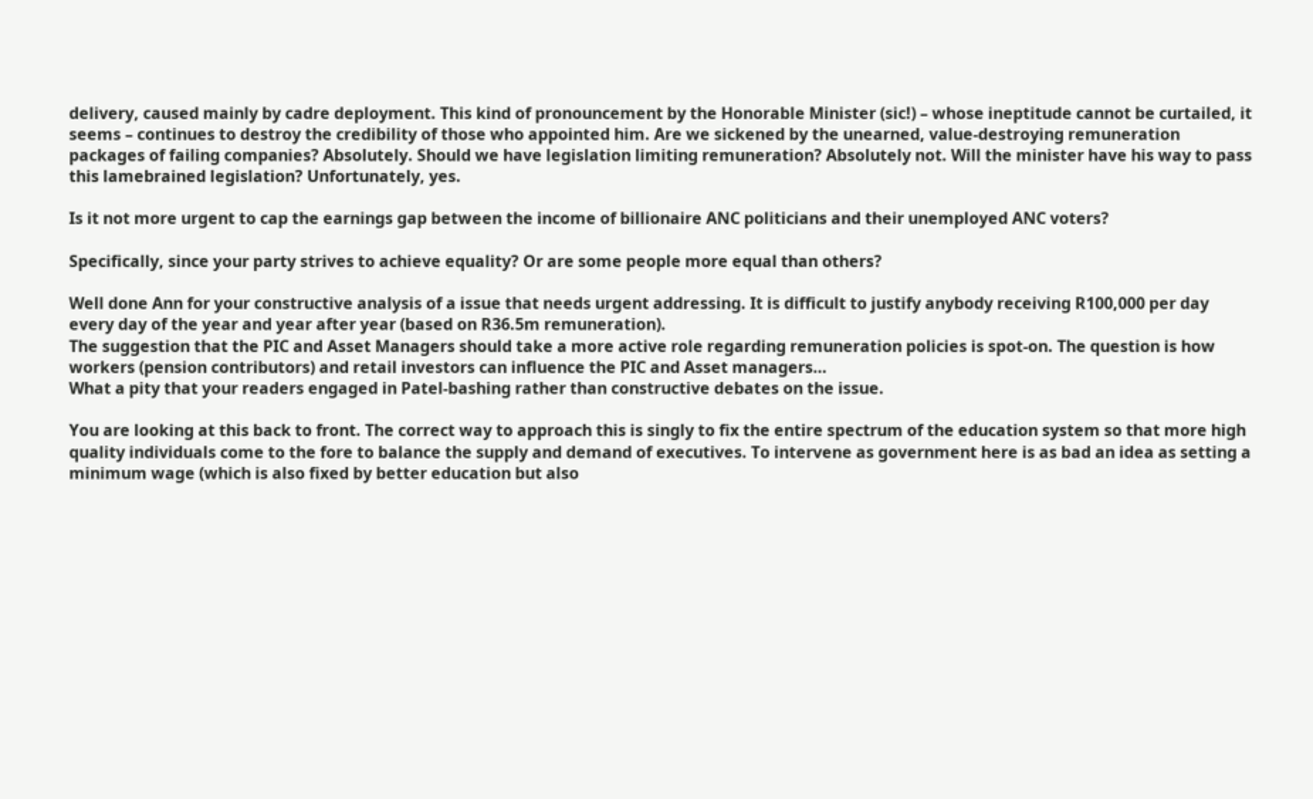delivery, caused mainly by cadre deployment. This kind of pronouncement by the Honorable Minister (sic!) – whose ineptitude cannot be curtailed, it seems – continues to destroy the credibility of those who appointed him. Are we sickened by the unearned, value-destroying remuneration packages of failing companies? Absolutely. Should we have legislation limiting remuneration? Absolutely not. Will the minister have his way to pass this lamebrained legislation? Unfortunately, yes.

Is it not more urgent to cap the earnings gap between the income of billionaire ANC politicians and their unemployed ANC voters?

Specifically, since your party strives to achieve equality? Or are some people more equal than others?

Well done Ann for your constructive analysis of a issue that needs urgent addressing. It is difficult to justify anybody receiving R100,000 per day every day of the year and year after year (based on R36.5m remuneration).
The suggestion that the PIC and Asset Managers should take a more active role regarding remuneration policies is spot-on. The question is how workers (pension contributors) and retail investors can influence the PIC and Asset managers…
What a pity that your readers engaged in Patel-bashing rather than constructive debates on the issue.

You are looking at this back to front. The correct way to approach this is singly to fix the entire spectrum of the education system so that more high quality individuals come to the fore to balance the supply and demand of executives. To intervene as government here is as bad an idea as setting a minimum wage (which is also fixed by better education but also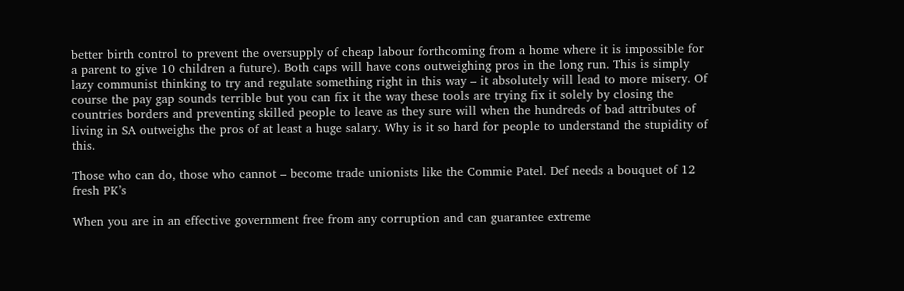better birth control to prevent the oversupply of cheap labour forthcoming from a home where it is impossible for a parent to give 10 children a future). Both caps will have cons outweighing pros in the long run. This is simply lazy communist thinking to try and regulate something right in this way – it absolutely will lead to more misery. Of course the pay gap sounds terrible but you can fix it the way these tools are trying fix it solely by closing the countries borders and preventing skilled people to leave as they sure will when the hundreds of bad attributes of living in SA outweighs the pros of at least a huge salary. Why is it so hard for people to understand the stupidity of this.

Those who can do, those who cannot – become trade unionists like the Commie Patel. Def needs a bouquet of 12 fresh PK’s

When you are in an effective government free from any corruption and can guarantee extreme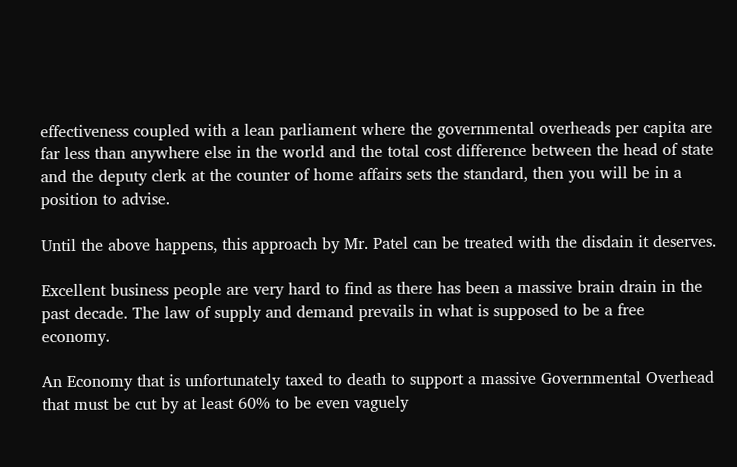effectiveness coupled with a lean parliament where the governmental overheads per capita are far less than anywhere else in the world and the total cost difference between the head of state and the deputy clerk at the counter of home affairs sets the standard, then you will be in a position to advise.

Until the above happens, this approach by Mr. Patel can be treated with the disdain it deserves.

Excellent business people are very hard to find as there has been a massive brain drain in the past decade. The law of supply and demand prevails in what is supposed to be a free economy.

An Economy that is unfortunately taxed to death to support a massive Governmental Overhead that must be cut by at least 60% to be even vaguely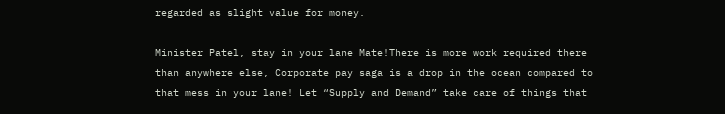regarded as slight value for money.

Minister Patel, stay in your lane Mate!There is more work required there than anywhere else, Corporate pay saga is a drop in the ocean compared to that mess in your lane! Let “Supply and Demand” take care of things that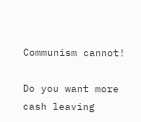Communism cannot!

Do you want more cash leaving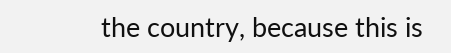the country, because this is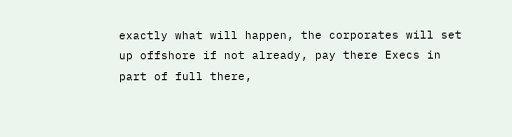exactly what will happen, the corporates will set up offshore if not already, pay there Execs in part of full there,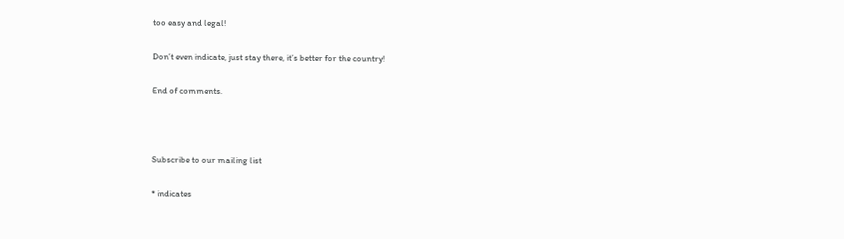too easy and legal!

Don’t even indicate, just stay there, it’s better for the country!

End of comments.



Subscribe to our mailing list

* indicates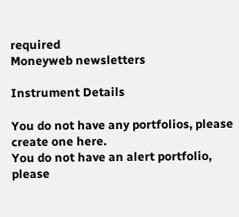required
Moneyweb newsletters

Instrument Details

You do not have any portfolios, please create one here.
You do not have an alert portfolio, please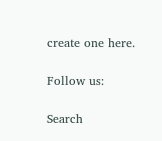create one here.

Follow us:

Search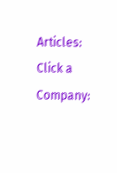Articles:
Click a Company: